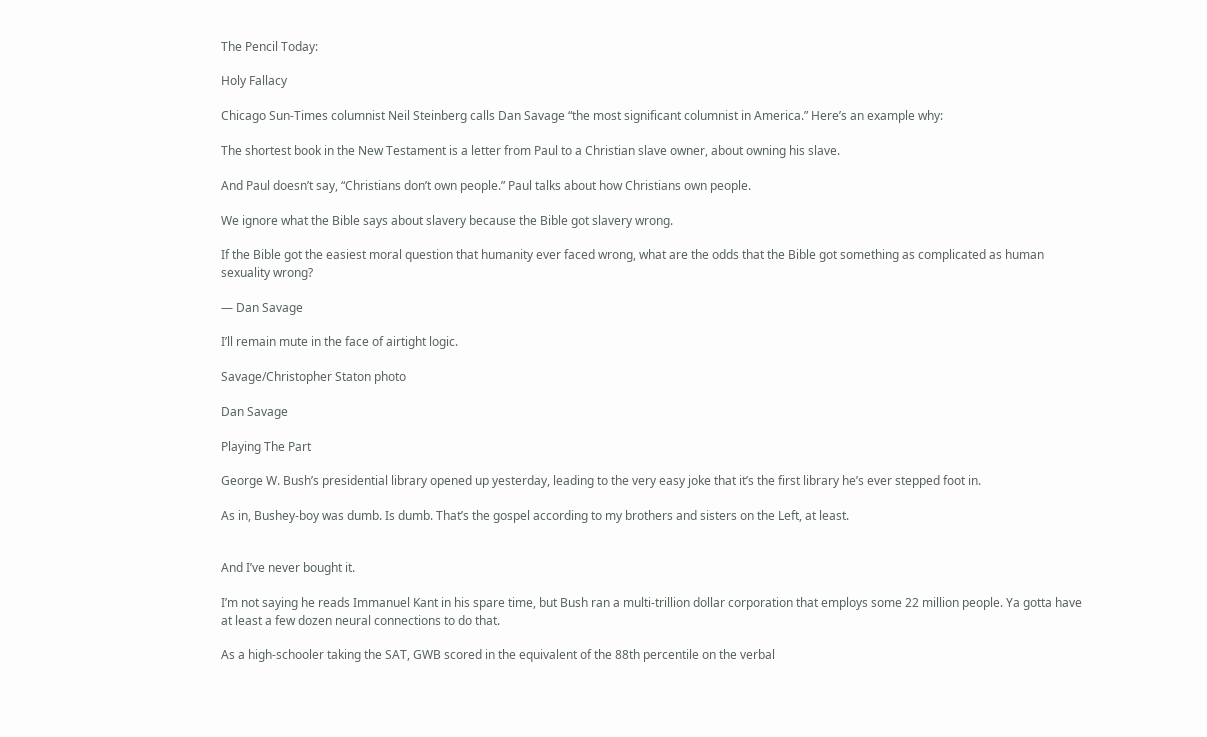The Pencil Today:

Holy Fallacy

Chicago Sun-Times columnist Neil Steinberg calls Dan Savage “the most significant columnist in America.” Here’s an example why:

The shortest book in the New Testament is a letter from Paul to a Christian slave owner, about owning his slave.

And Paul doesn’t say, “Christians don’t own people.” Paul talks about how Christians own people.

We ignore what the Bible says about slavery because the Bible got slavery wrong.

If the Bible got the easiest moral question that humanity ever faced wrong, what are the odds that the Bible got something as complicated as human sexuality wrong?

— Dan Savage

I’ll remain mute in the face of airtight logic.

Savage/Christopher Staton photo

Dan Savage

Playing The Part

George W. Bush’s presidential library opened up yesterday, leading to the very easy joke that it’s the first library he’s ever stepped foot in.

As in, Bushey-boy was dumb. Is dumb. That’s the gospel according to my brothers and sisters on the Left, at least.


And I’ve never bought it.

I’m not saying he reads Immanuel Kant in his spare time, but Bush ran a multi-trillion dollar corporation that employs some 22 million people. Ya gotta have at least a few dozen neural connections to do that.

As a high-schooler taking the SAT, GWB scored in the equivalent of the 88th percentile on the verbal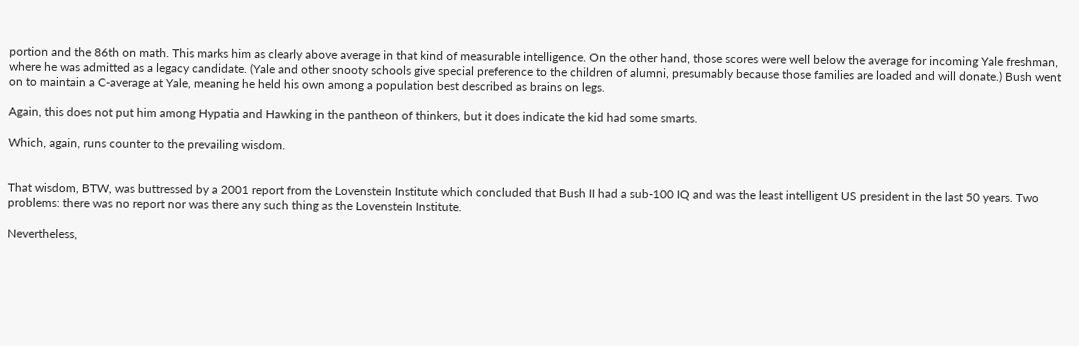portion and the 86th on math. This marks him as clearly above average in that kind of measurable intelligence. On the other hand, those scores were well below the average for incoming Yale freshman, where he was admitted as a legacy candidate. (Yale and other snooty schools give special preference to the children of alumni, presumably because those families are loaded and will donate.) Bush went on to maintain a C-average at Yale, meaning he held his own among a population best described as brains on legs.

Again, this does not put him among Hypatia and Hawking in the pantheon of thinkers, but it does indicate the kid had some smarts.

Which, again, runs counter to the prevailing wisdom.


That wisdom, BTW, was buttressed by a 2001 report from the Lovenstein Institute which concluded that Bush II had a sub-100 IQ and was the least intelligent US president in the last 50 years. Two problems: there was no report nor was there any such thing as the Lovenstein Institute.

Nevertheless,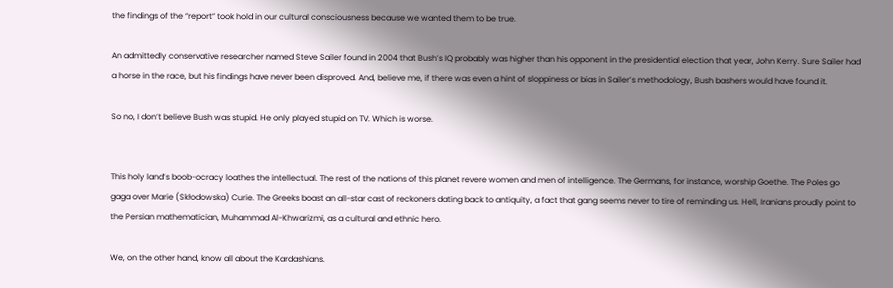the findings of the “report” took hold in our cultural consciousness because we wanted them to be true.

An admittedly conservative researcher named Steve Sailer found in 2004 that Bush’s IQ probably was higher than his opponent in the presidential election that year, John Kerry. Sure Sailer had a horse in the race, but his findings have never been disproved. And, believe me, if there was even a hint of sloppiness or bias in Sailer’s methodology, Bush bashers would have found it.

So no, I don’t believe Bush was stupid. He only played stupid on TV. Which is worse.


This holy land’s boob-ocracy loathes the intellectual. The rest of the nations of this planet revere women and men of intelligence. The Germans, for instance, worship Goethe. The Poles go gaga over Marie (Skłodowska) Curie. The Greeks boast an all-star cast of reckoners dating back to antiquity, a fact that gang seems never to tire of reminding us. Hell, Iranians proudly point to the Persian mathematician, Muhammad Al-Khwarizmi, as a cultural and ethnic hero.

We, on the other hand, know all about the Kardashians.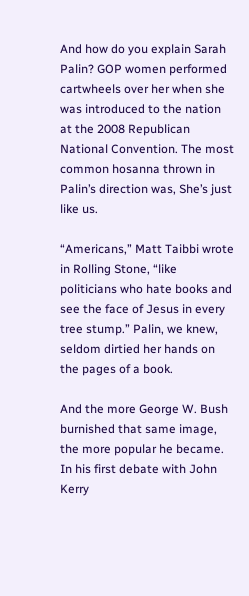And how do you explain Sarah Palin? GOP women performed cartwheels over her when she was introduced to the nation at the 2008 Republican National Convention. The most common hosanna thrown in Palin’s direction was, She’s just like us.

“Americans,” Matt Taibbi wrote in Rolling Stone, “like politicians who hate books and see the face of Jesus in every tree stump.” Palin, we knew, seldom dirtied her hands on the pages of a book.

And the more George W. Bush burnished that same image, the more popular he became. In his first debate with John Kerry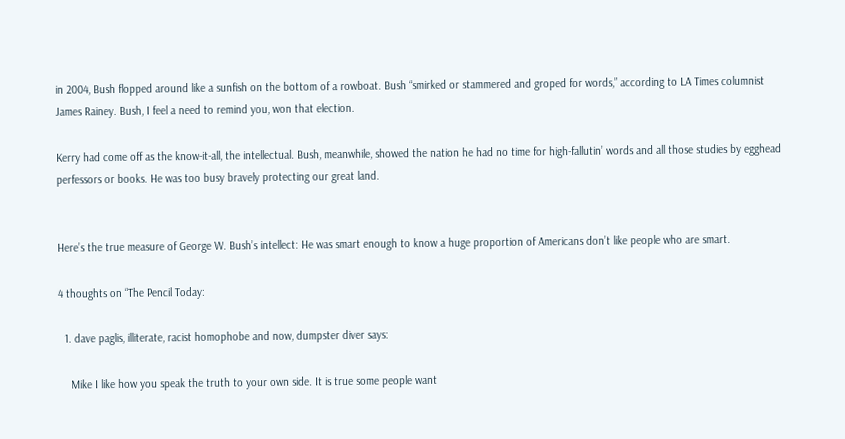in 2004, Bush flopped around like a sunfish on the bottom of a rowboat. Bush “smirked or stammered and groped for words,” according to LA Times columnist James Rainey. Bush, I feel a need to remind you, won that election.

Kerry had come off as the know-it-all, the intellectual. Bush, meanwhile, showed the nation he had no time for high-fallutin’ words and all those studies by egghead perfessors or books. He was too busy bravely protecting our great land.


Here’s the true measure of George W. Bush’s intellect: He was smart enough to know a huge proportion of Americans don’t like people who are smart.

4 thoughts on “The Pencil Today:

  1. dave paglis, illiterate, racist homophobe and now, dumpster diver says:

    Mike I like how you speak the truth to your own side. It is true some people want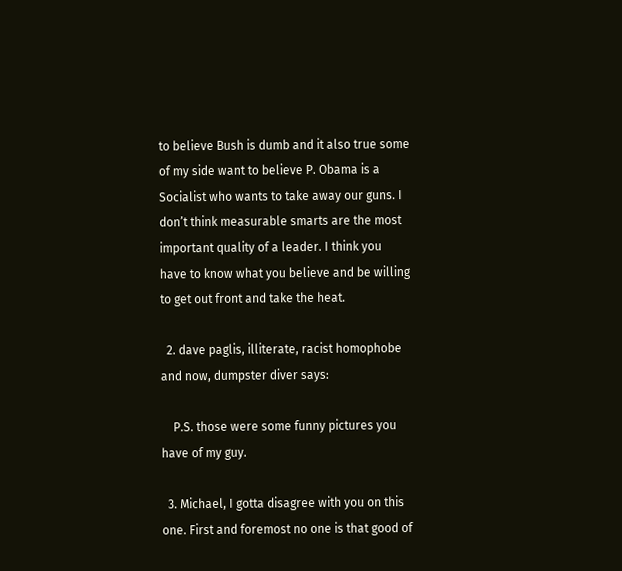to believe Bush is dumb and it also true some of my side want to believe P. Obama is a Socialist who wants to take away our guns. I don’t think measurable smarts are the most important quality of a leader. I think you have to know what you believe and be willing to get out front and take the heat.

  2. dave paglis, illiterate, racist homophobe and now, dumpster diver says:

    P.S. those were some funny pictures you have of my guy.

  3. Michael, I gotta disagree with you on this one. First and foremost no one is that good of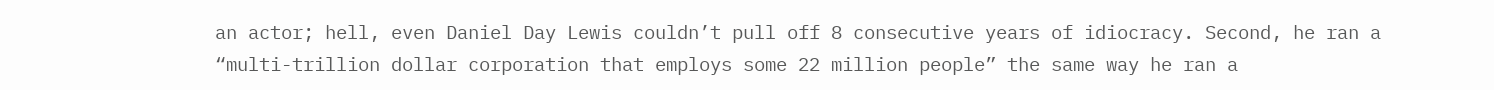an actor; hell, even Daniel Day Lewis couldn’t pull off 8 consecutive years of idiocracy. Second, he ran a “multi-trillion dollar corporation that employs some 22 million people” the same way he ran a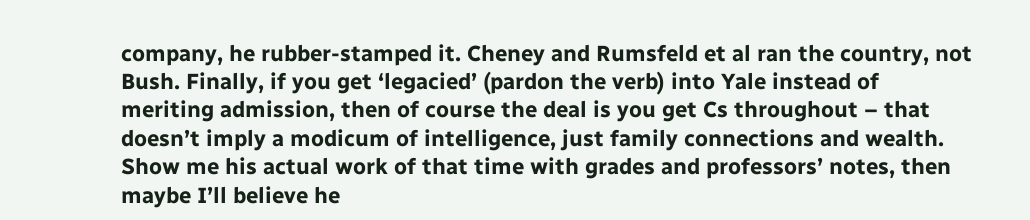company, he rubber-stamped it. Cheney and Rumsfeld et al ran the country, not Bush. Finally, if you get ‘legacied’ (pardon the verb) into Yale instead of meriting admission, then of course the deal is you get Cs throughout – that doesn’t imply a modicum of intelligence, just family connections and wealth. Show me his actual work of that time with grades and professors’ notes, then maybe I’ll believe he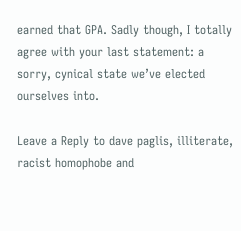earned that GPA. Sadly though, I totally agree with your last statement: a sorry, cynical state we’ve elected ourselves into.

Leave a Reply to dave paglis, illiterate, racist homophobe and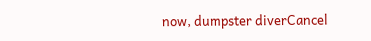now, dumpster diverCancel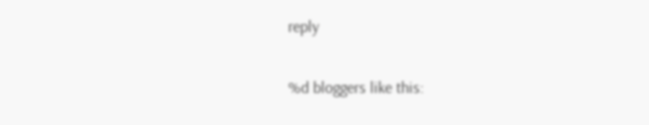reply

%d bloggers like this: